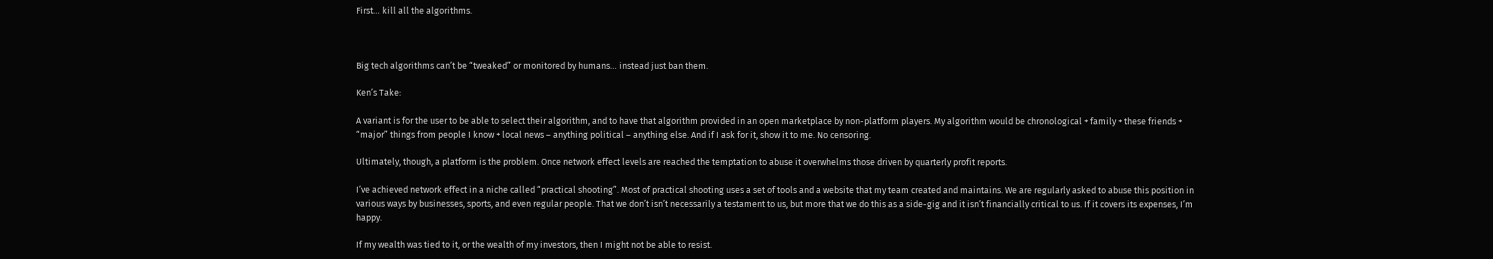First… kill all the algorithms.



Big tech algorithms can’t be “tweaked” or monitored by humans… instead just ban them.

Ken’s Take:

A variant is for the user to be able to select their algorithm, and to have that algorithm provided in an open marketplace by non-platform players. My algorithm would be chronological + family + these friends + “major” things from people I know + local news – anything political – anything else. And if I ask for it, show it to me. No censoring.

Ultimately, though, a platform is the problem. Once network effect levels are reached the temptation to abuse it overwhelms those driven by quarterly profit reports.

I’ve achieved network effect in a niche called “practical shooting”. Most of practical shooting uses a set of tools and a website that my team created and maintains. We are regularly asked to abuse this position in various ways by businesses, sports, and even regular people. That we don’t isn’t necessarily a testament to us, but more that we do this as a side-gig and it isn’t financially critical to us. If it covers its expenses, I’m happy.

If my wealth was tied to it, or the wealth of my investors, then I might not be able to resist.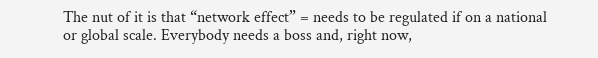The nut of it is that “network effect” = needs to be regulated if on a national or global scale. Everybody needs a boss and, right now,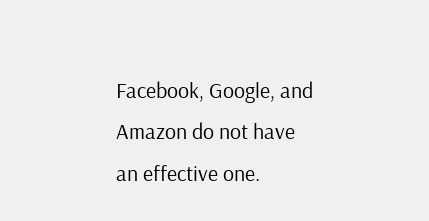Facebook, Google, and Amazon do not have an effective one.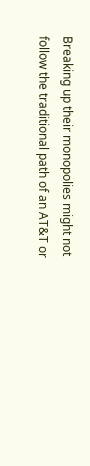Breaking up their monopolies might not follow the traditional path of an AT&T or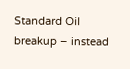Standard Oil breakup – instead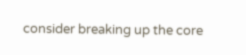consider breaking up the core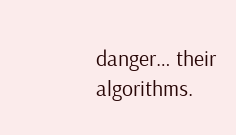danger… their algorithms.